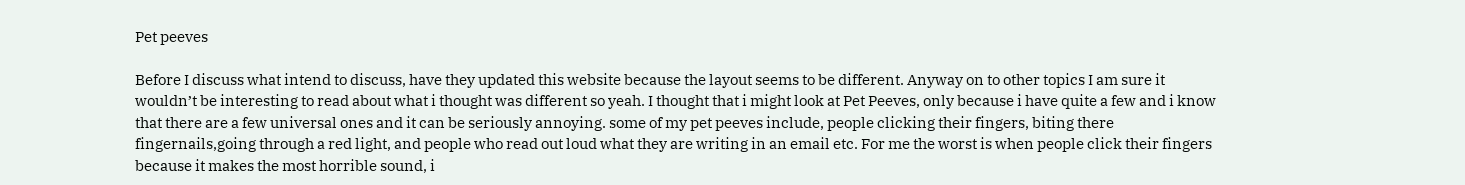Pet peeves

Before I discuss what intend to discuss, have they updated this website because the layout seems to be different. Anyway on to other topics I am sure it wouldn’t be interesting to read about what i thought was different so yeah. I thought that i might look at Pet Peeves, only because i have quite a few and i know that there are a few universal ones and it can be seriously annoying. some of my pet peeves include, people clicking their fingers, biting there fingernails,going through a red light, and people who read out loud what they are writing in an email etc. For me the worst is when people click their fingers because it makes the most horrible sound, i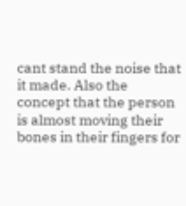cant stand the noise that it made. Also the concept that the person is almost moving their bones in their fingers for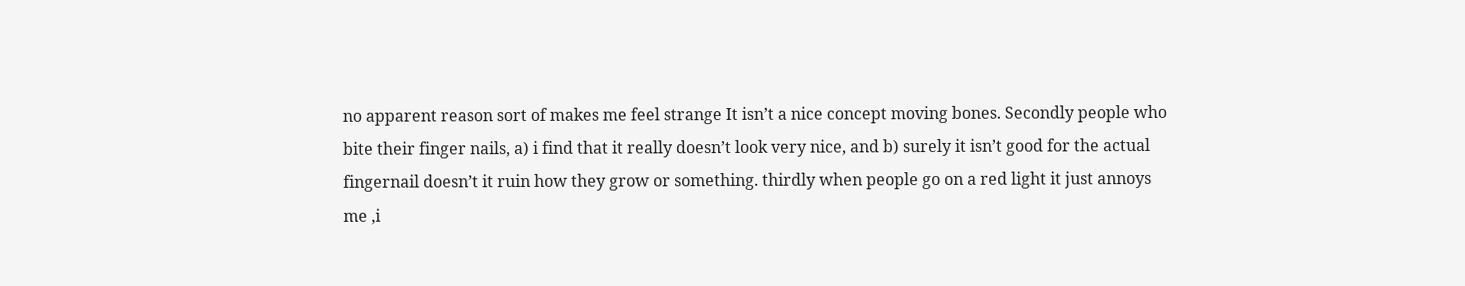no apparent reason sort of makes me feel strange It isn’t a nice concept moving bones. Secondly people who bite their finger nails, a) i find that it really doesn’t look very nice, and b) surely it isn’t good for the actual fingernail doesn’t it ruin how they grow or something. thirdly when people go on a red light it just annoys me ,i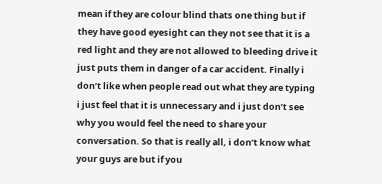mean if they are colour blind thats one thing but if they have good eyesight can they not see that it is a red light and they are not allowed to bleeding drive it just puts them in danger of a car accident. Finally i don’t like when people read out what they are typing i just feel that it is unnecessary and i just don’t see why you would feel the need to share your conversation. So that is really all, i don’t know what your guys are but if you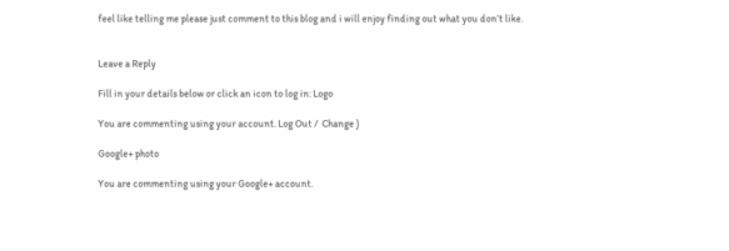feel like telling me please just comment to this blog and i will enjoy finding out what you don’t like.


Leave a Reply

Fill in your details below or click an icon to log in: Logo

You are commenting using your account. Log Out /  Change )

Google+ photo

You are commenting using your Google+ account.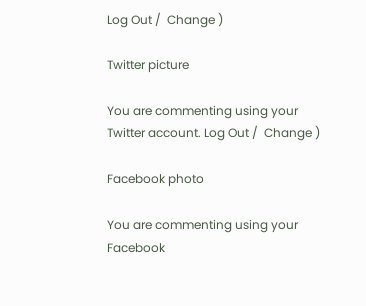Log Out /  Change )

Twitter picture

You are commenting using your Twitter account. Log Out /  Change )

Facebook photo

You are commenting using your Facebook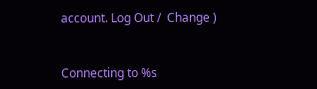account. Log Out /  Change )


Connecting to %s